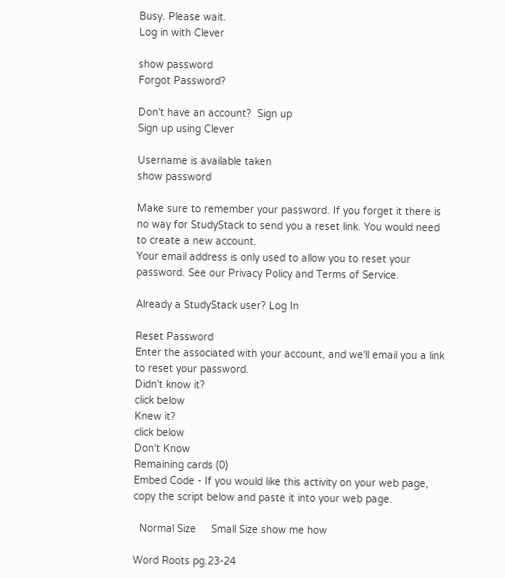Busy. Please wait.
Log in with Clever

show password
Forgot Password?

Don't have an account?  Sign up
Sign up using Clever

Username is available taken
show password

Make sure to remember your password. If you forget it there is no way for StudyStack to send you a reset link. You would need to create a new account.
Your email address is only used to allow you to reset your password. See our Privacy Policy and Terms of Service.

Already a StudyStack user? Log In

Reset Password
Enter the associated with your account, and we'll email you a link to reset your password.
Didn't know it?
click below
Knew it?
click below
Don't Know
Remaining cards (0)
Embed Code - If you would like this activity on your web page, copy the script below and paste it into your web page.

  Normal Size     Small Size show me how

Word Roots pg.23-24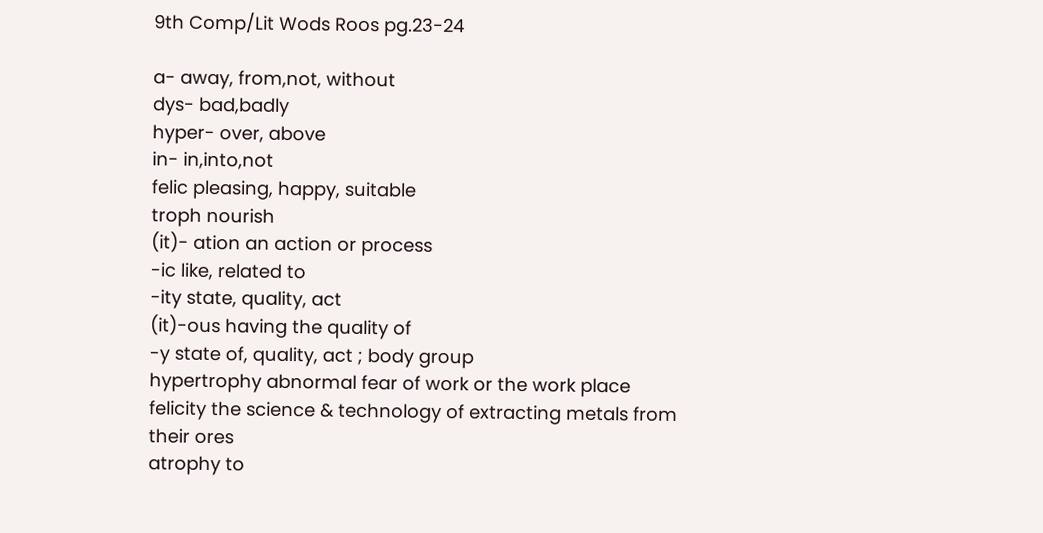9th Comp/Lit Wods Roos pg.23-24

a- away, from,not, without
dys- bad,badly
hyper- over, above
in- in,into,not
felic pleasing, happy, suitable
troph nourish
(it)- ation an action or process
-ic like, related to
-ity state, quality, act
(it)-ous having the quality of
-y state of, quality, act ; body group
hypertrophy abnormal fear of work or the work place
felicity the science & technology of extracting metals from their ores
atrophy to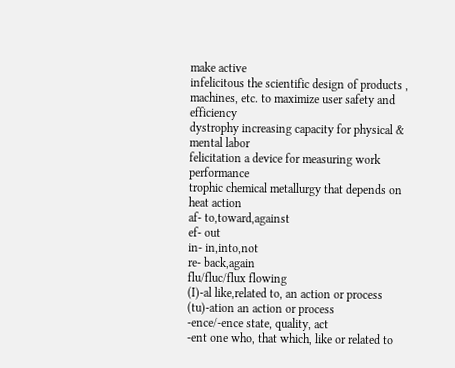make active
infelicitous the scientific design of products , machines, etc. to maximize user safety and efficiency
dystrophy increasing capacity for physical & mental labor
felicitation a device for measuring work performance
trophic chemical metallurgy that depends on heat action
af- to,toward,against
ef- out
in- in,into,not
re- back,again
flu/fluc/flux flowing
(I)-al like,related to, an action or process
(tu)-ation an action or process
-ence/-ence state, quality, act
-ent one who, that which, like or related to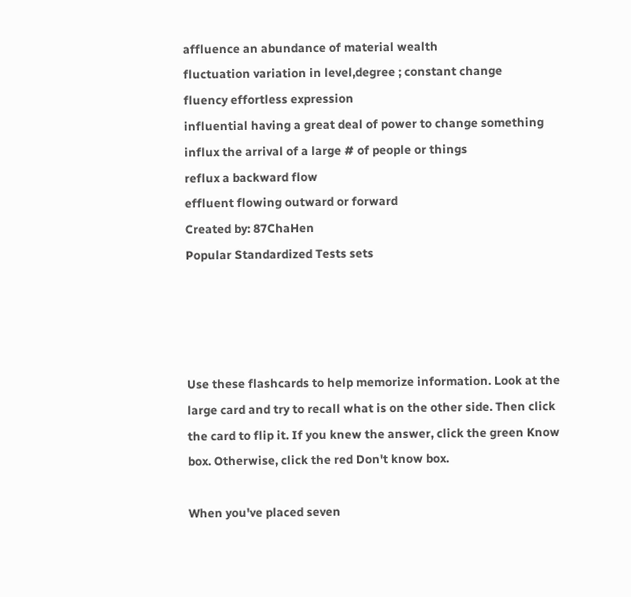affluence an abundance of material wealth
fluctuation variation in level,degree ; constant change
fluency effortless expression
influential having a great deal of power to change something
influx the arrival of a large # of people or things
reflux a backward flow
effluent flowing outward or forward
Created by: 87ChaHen
Popular Standardized Tests sets




Use these flashcards to help memorize information. Look at the large card and try to recall what is on the other side. Then click the card to flip it. If you knew the answer, click the green Know box. Otherwise, click the red Don't know box.

When you've placed seven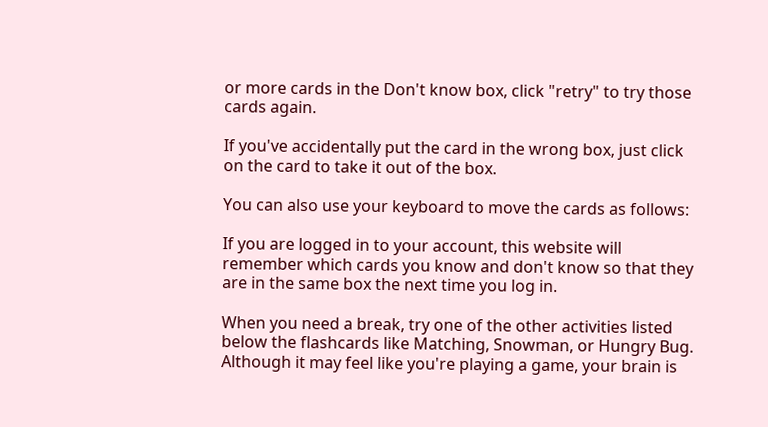or more cards in the Don't know box, click "retry" to try those cards again.

If you've accidentally put the card in the wrong box, just click on the card to take it out of the box.

You can also use your keyboard to move the cards as follows:

If you are logged in to your account, this website will remember which cards you know and don't know so that they are in the same box the next time you log in.

When you need a break, try one of the other activities listed below the flashcards like Matching, Snowman, or Hungry Bug. Although it may feel like you're playing a game, your brain is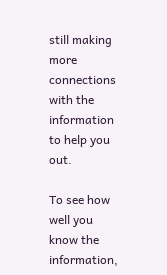still making more connections with the information to help you out.

To see how well you know the information,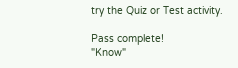try the Quiz or Test activity.

Pass complete!
"Know"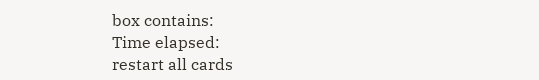box contains:
Time elapsed:
restart all cards